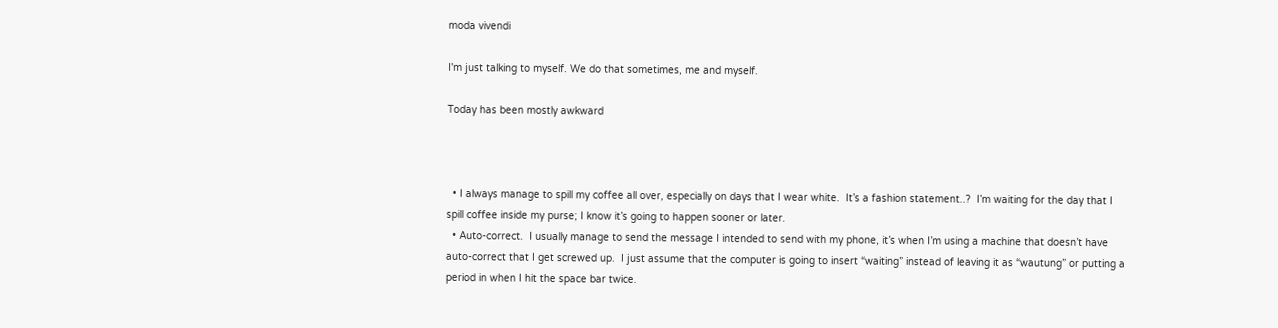moda vivendi

I'm just talking to myself. We do that sometimes, me and myself.

Today has been mostly awkward



  • I always manage to spill my coffee all over, especially on days that I wear white.  It’s a fashion statement..?  I’m waiting for the day that I spill coffee inside my purse; I know it’s going to happen sooner or later.
  • Auto-correct.  I usually manage to send the message I intended to send with my phone, it’s when I’m using a machine that doesn’t have auto-correct that I get screwed up.  I just assume that the computer is going to insert “waiting” instead of leaving it as “wautung” or putting a period in when I hit the space bar twice.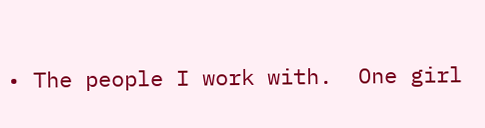• The people I work with.  One girl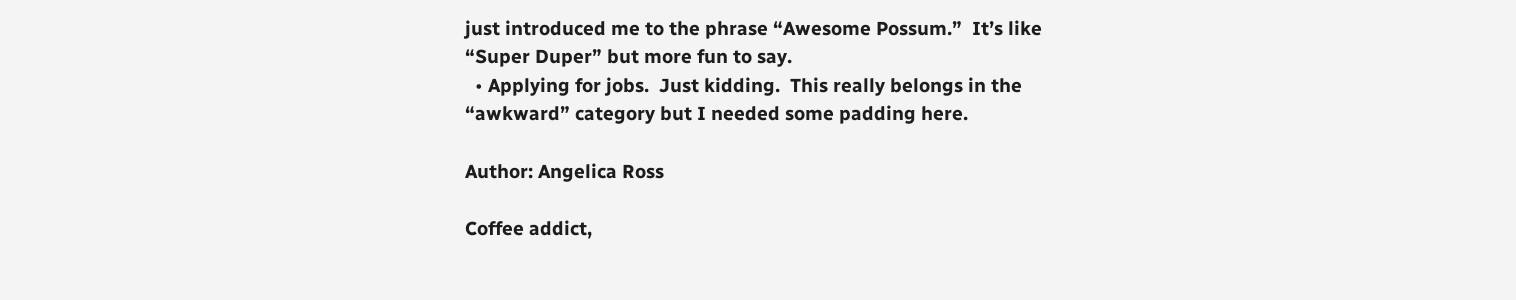just introduced me to the phrase “Awesome Possum.”  It’s like “Super Duper” but more fun to say.
  • Applying for jobs.  Just kidding.  This really belongs in the “awkward” category but I needed some padding here.

Author: Angelica Ross

Coffee addict,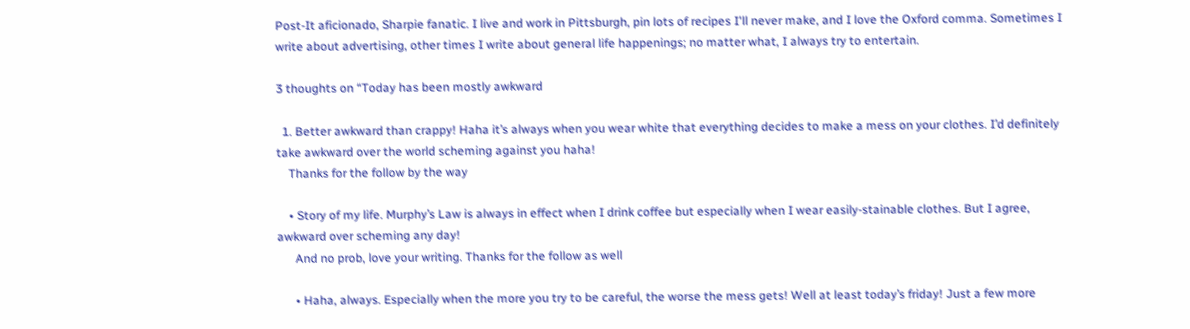Post-It aficionado, Sharpie fanatic. I live and work in Pittsburgh, pin lots of recipes I'll never make, and I love the Oxford comma. Sometimes I write about advertising, other times I write about general life happenings; no matter what, I always try to entertain.

3 thoughts on “Today has been mostly awkward

  1. Better awkward than crappy! Haha it’s always when you wear white that everything decides to make a mess on your clothes. I’d definitely take awkward over the world scheming against you haha!
    Thanks for the follow by the way

    • Story of my life. Murphy’s Law is always in effect when I drink coffee but especially when I wear easily-stainable clothes. But I agree, awkward over scheming any day!
      And no prob, love your writing. Thanks for the follow as well

      • Haha, always. Especially when the more you try to be careful, the worse the mess gets! Well at least today’s friday! Just a few more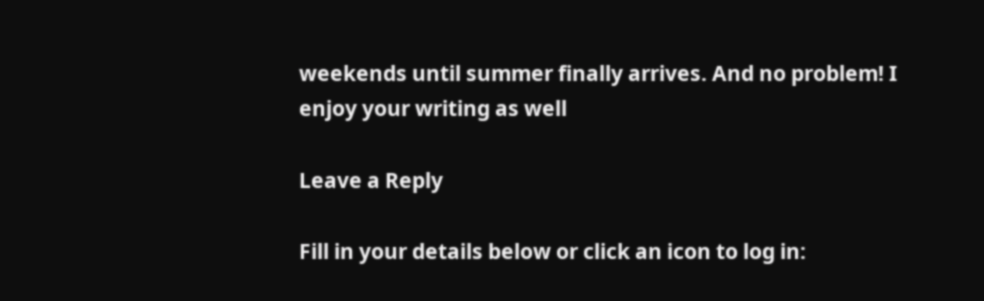weekends until summer finally arrives. And no problem! I enjoy your writing as well

Leave a Reply

Fill in your details below or click an icon to log in: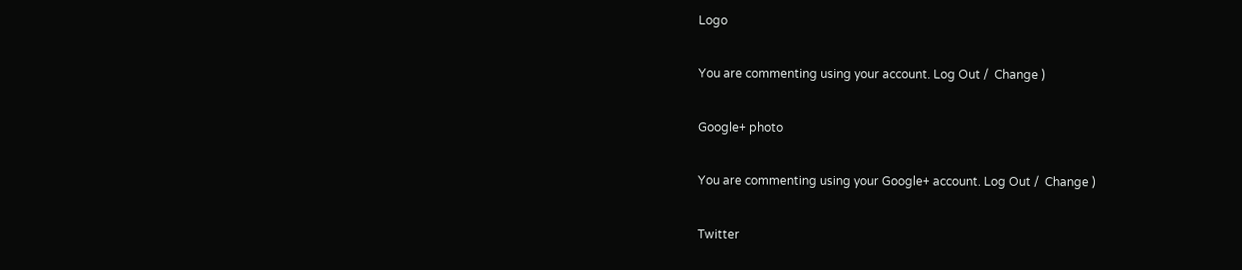Logo

You are commenting using your account. Log Out /  Change )

Google+ photo

You are commenting using your Google+ account. Log Out /  Change )

Twitter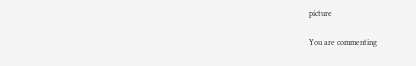picture

You are commenting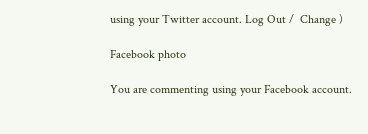using your Twitter account. Log Out /  Change )

Facebook photo

You are commenting using your Facebook account.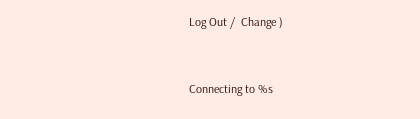Log Out /  Change )


Connecting to %s